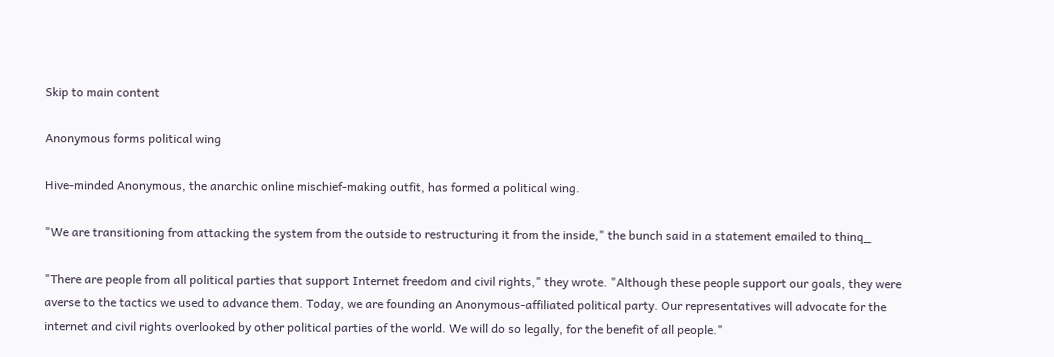Skip to main content

Anonymous forms political wing

Hive-minded Anonymous, the anarchic online mischief-making outfit, has formed a political wing.

"We are transitioning from attacking the system from the outside to restructuring it from the inside," the bunch said in a statement emailed to thinq_

"There are people from all political parties that support Internet freedom and civil rights," they wrote. "Although these people support our goals, they were averse to the tactics we used to advance them. Today, we are founding an Anonymous-affiliated political party. Our representatives will advocate for the internet and civil rights overlooked by other political parties of the world. We will do so legally, for the benefit of all people."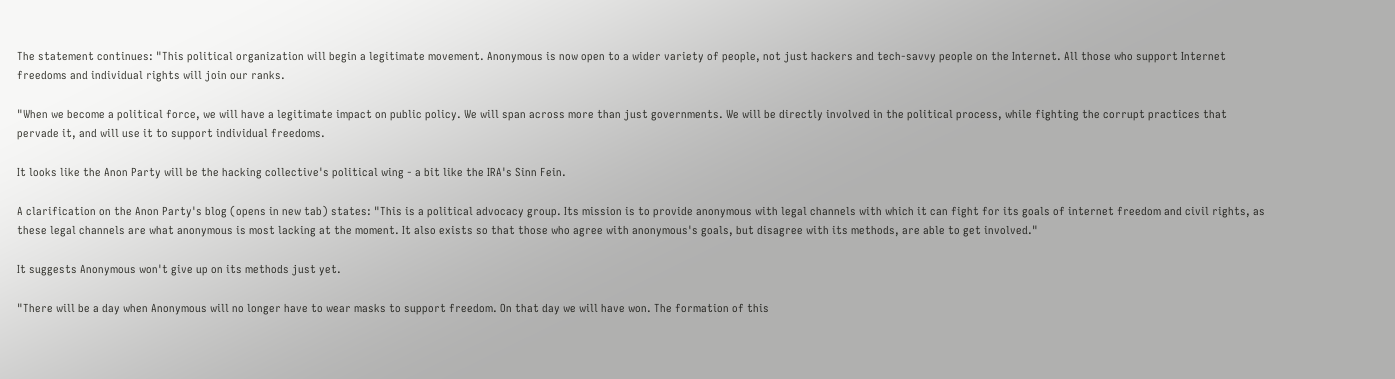The statement continues: "This political organization will begin a legitimate movement. Anonymous is now open to a wider variety of people, not just hackers and tech-savvy people on the Internet. All those who support Internet freedoms and individual rights will join our ranks.

"When we become a political force, we will have a legitimate impact on public policy. We will span across more than just governments. We will be directly involved in the political process, while fighting the corrupt practices that pervade it, and will use it to support individual freedoms.

It looks like the Anon Party will be the hacking collective's political wing - a bit like the IRA's Sinn Fein.

A clarification on the Anon Party's blog (opens in new tab) states: "This is a political advocacy group. Its mission is to provide anonymous with legal channels with which it can fight for its goals of internet freedom and civil rights, as these legal channels are what anonymous is most lacking at the moment. It also exists so that those who agree with anonymous's goals, but disagree with its methods, are able to get involved."

It suggests Anonymous won't give up on its methods just yet.

"There will be a day when Anonymous will no longer have to wear masks to support freedom. On that day we will have won. The formation of this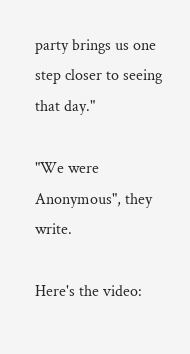party brings us one step closer to seeing that day."

"We were Anonymous", they write.

Here's the video: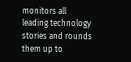monitors all leading technology stories and rounds them up to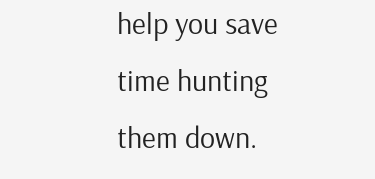help you save time hunting them down.